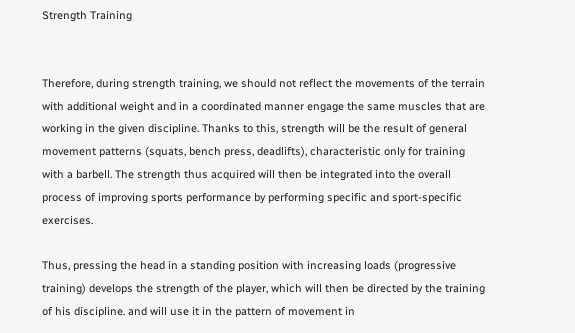Strength Training


Therefore, during strength training, we should not reflect the movements of the terrain with additional weight and in a coordinated manner engage the same muscles that are working in the given discipline. Thanks to this, strength will be the result of general movement patterns (squats, bench press, deadlifts), characteristic only for training with a barbell. The strength thus acquired will then be integrated into the overall process of improving sports performance by performing specific and sport-specific exercises.

Thus, pressing the head in a standing position with increasing loads (progressive training) develops the strength of the player, which will then be directed by the training of his discipline. and will use it in the pattern of movement in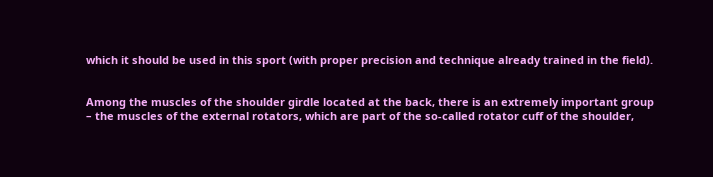which it should be used in this sport (with proper precision and technique already trained in the field).


Among the muscles of the shoulder girdle located at the back, there is an extremely important group – the muscles of the external rotators, which are part of the so-called rotator cuff of the shoulder,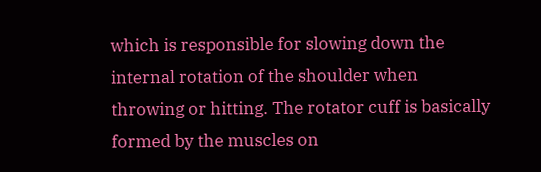which is responsible for slowing down the internal rotation of the shoulder when throwing or hitting. The rotator cuff is basically formed by the muscles on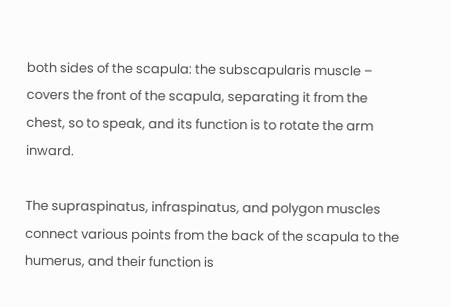both sides of the scapula: the subscapularis muscle – covers the front of the scapula, separating it from the chest, so to speak, and its function is to rotate the arm inward.

The supraspinatus, infraspinatus, and polygon muscles connect various points from the back of the scapula to the humerus, and their function is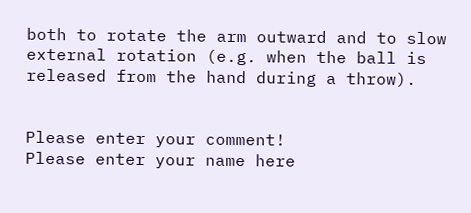both to rotate the arm outward and to slow external rotation (e.g. when the ball is released from the hand during a throw).


Please enter your comment!
Please enter your name here